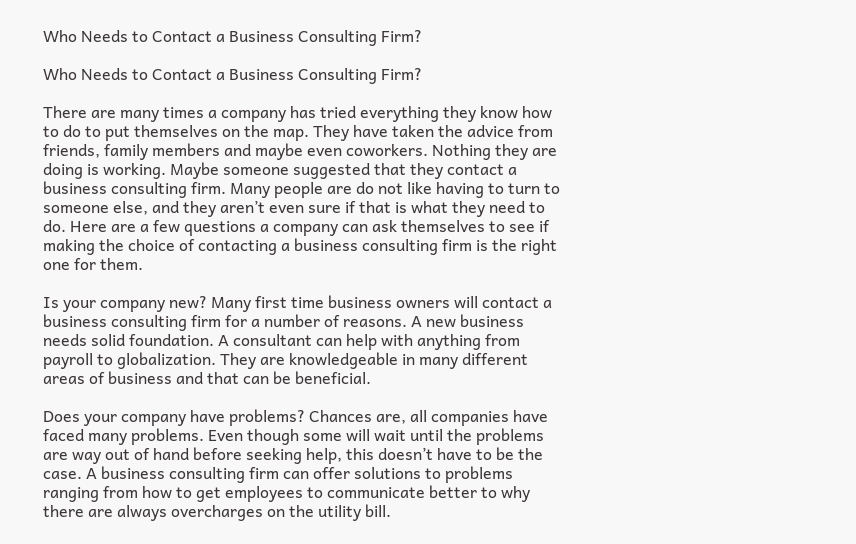Who Needs to Contact a Business Consulting Firm?

Who Needs to Contact a Business Consulting Firm?

There are many times a company has tried everything they know how to do to put themselves on the map. They have taken the advice from friends, family members and maybe even coworkers. Nothing they are doing is working. Maybe someone suggested that they contact a business consulting firm. Many people are do not like having to turn to someone else, and they aren’t even sure if that is what they need to do. Here are a few questions a company can ask themselves to see if making the choice of contacting a business consulting firm is the right one for them.

Is your company new? Many first time business owners will contact a business consulting firm for a number of reasons. A new business needs solid foundation. A consultant can help with anything from payroll to globalization. They are knowledgeable in many different areas of business and that can be beneficial.

Does your company have problems? Chances are, all companies have faced many problems. Even though some will wait until the problems are way out of hand before seeking help, this doesn’t have to be the case. A business consulting firm can offer solutions to problems ranging from how to get employees to communicate better to why there are always overcharges on the utility bill.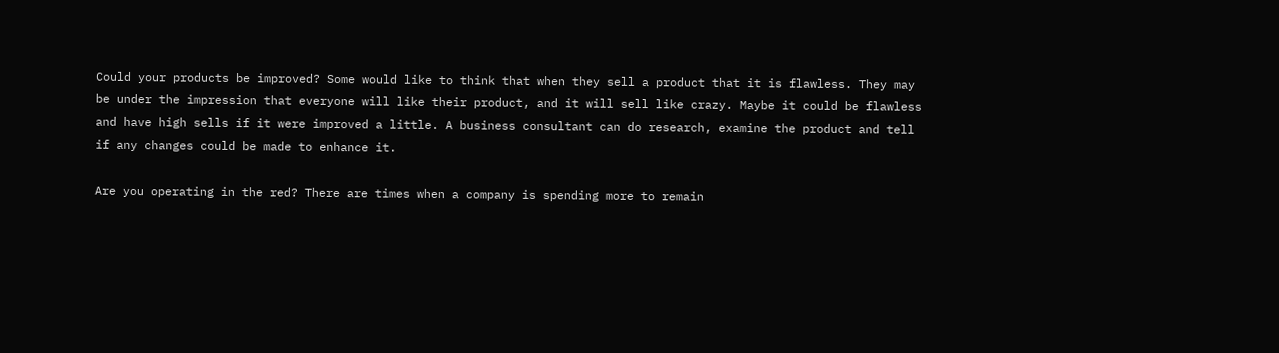Could your products be improved? Some would like to think that when they sell a product that it is flawless. They may be under the impression that everyone will like their product, and it will sell like crazy. Maybe it could be flawless and have high sells if it were improved a little. A business consultant can do research, examine the product and tell if any changes could be made to enhance it.

Are you operating in the red? There are times when a company is spending more to remain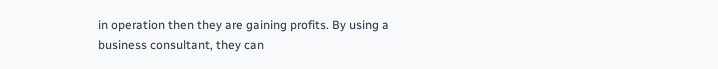in operation then they are gaining profits. By using a business consultant, they can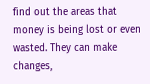find out the areas that money is being lost or even wasted. They can make changes,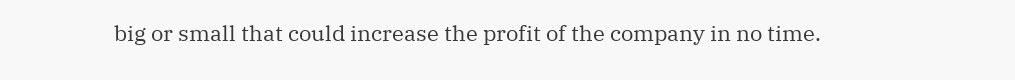big or small that could increase the profit of the company in no time.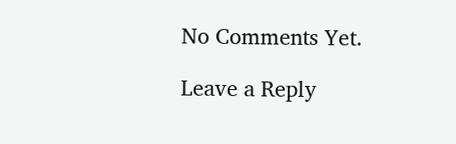No Comments Yet.

Leave a Reply